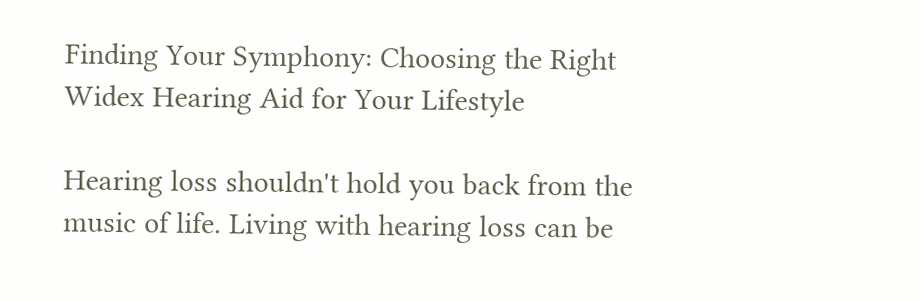Finding Your Symphony: Choosing the Right Widex Hearing Aid for Your Lifestyle

Hearing loss shouldn't hold you back from the music of life. Living with hearing loss can be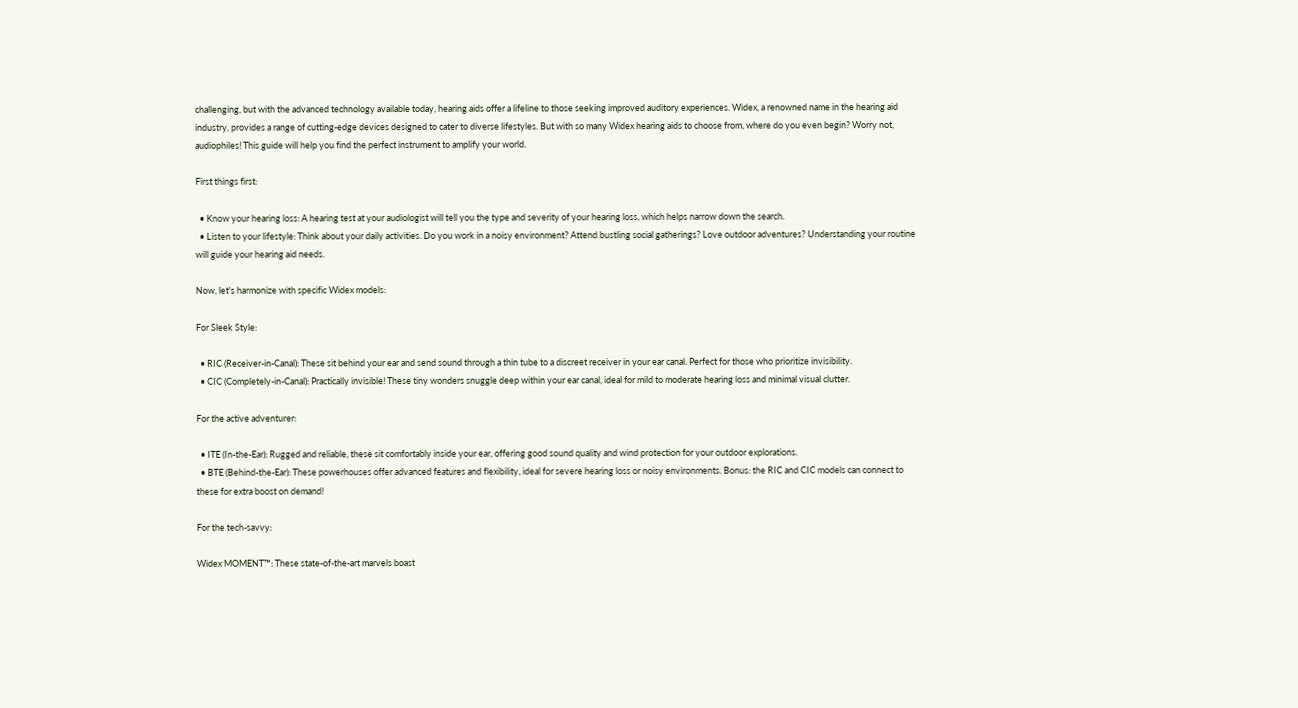challenging, but with the advanced technology available today, hearing aids offer a lifeline to those seeking improved auditory experiences. Widex, a renowned name in the hearing aid industry, provides a range of cutting-edge devices designed to cater to diverse lifestyles. But with so many Widex hearing aids to choose from, where do you even begin? Worry not, audiophiles! This guide will help you find the perfect instrument to amplify your world.

First things first:

  • Know your hearing loss: A hearing test at your audiologist will tell you the type and severity of your hearing loss, which helps narrow down the search.
  • Listen to your lifestyle: Think about your daily activities. Do you work in a noisy environment? Attend bustling social gatherings? Love outdoor adventures? Understanding your routine will guide your hearing aid needs.

Now, let's harmonize with specific Widex models:

For Sleek Style:

  • RIC (Receiver-in-Canal): These sit behind your ear and send sound through a thin tube to a discreet receiver in your ear canal. Perfect for those who prioritize invisibility.
  • CIC (Completely-in-Canal): Practically invisible! These tiny wonders snuggle deep within your ear canal, ideal for mild to moderate hearing loss and minimal visual clutter.

For the active adventurer:

  • ITE (In-the-Ear): Rugged and reliable, these sit comfortably inside your ear, offering good sound quality and wind protection for your outdoor explorations.
  • BTE (Behind-the-Ear): These powerhouses offer advanced features and flexibility, ideal for severe hearing loss or noisy environments. Bonus: the RIC and CIC models can connect to these for extra boost on demand!

For the tech-savvy:

Widex MOMENT™: These state-of-the-art marvels boast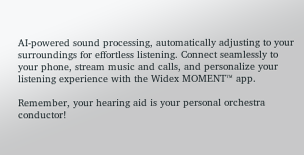AI-powered sound processing, automatically adjusting to your surroundings for effortless listening. Connect seamlessly to your phone, stream music and calls, and personalize your listening experience with the Widex MOMENT™ app.

Remember, your hearing aid is your personal orchestra conductor!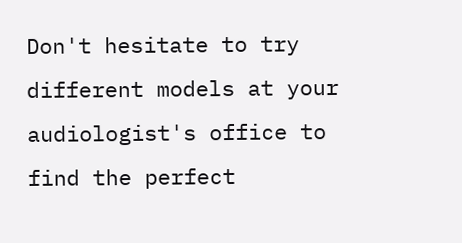Don't hesitate to try different models at your audiologist's office to find the perfect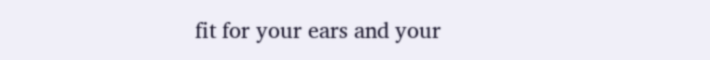fit for your ears and your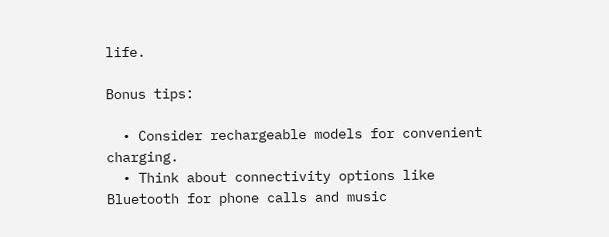life.

Bonus tips:

  • Consider rechargeable models for convenient charging.
  • Think about connectivity options like Bluetooth for phone calls and music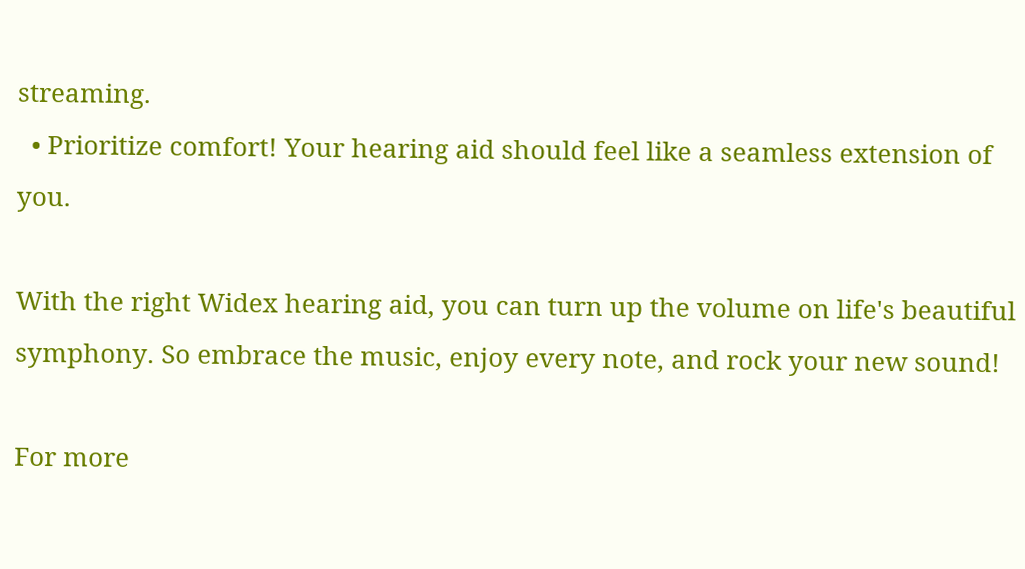streaming.
  • Prioritize comfort! Your hearing aid should feel like a seamless extension of you.

With the right Widex hearing aid, you can turn up the volume on life's beautiful symphony. So embrace the music, enjoy every note, and rock your new sound!

For more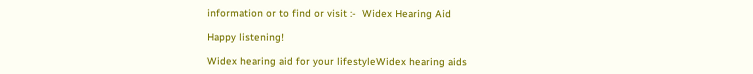information or to find or visit :-  Widex Hearing Aid

Happy listening!

Widex hearing aid for your lifestyleWidex hearing aids